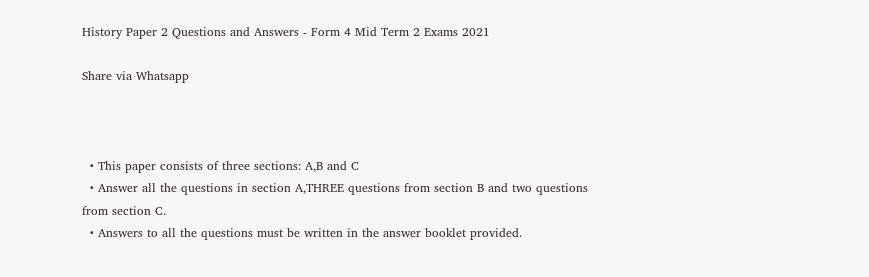History Paper 2 Questions and Answers - Form 4 Mid Term 2 Exams 2021

Share via Whatsapp



  • This paper consists of three sections: A,B and C
  • Answer all the questions in section A,THREE questions from section B and two questions from section C.
  • Answers to all the questions must be written in the answer booklet provided.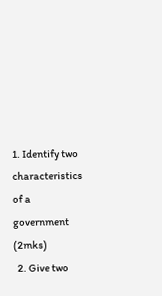1. Identify two characteristics of a government (2mks)
  2. Give two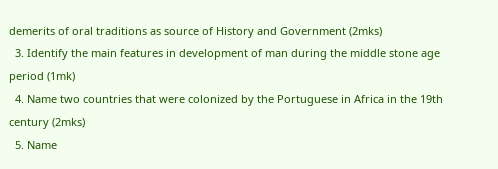demerits of oral traditions as source of History and Government (2mks)
  3. Identify the main features in development of man during the middle stone age period (1mk)
  4. Name two countries that were colonized by the Portuguese in Africa in the 19th century (2mks)
  5. Name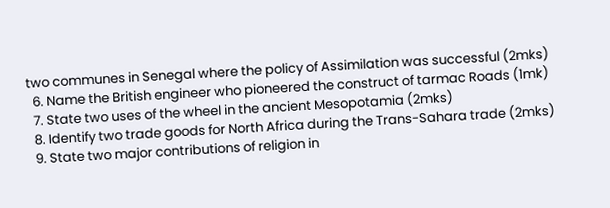two communes in Senegal where the policy of Assimilation was successful (2mks)
  6. Name the British engineer who pioneered the construct of tarmac Roads (1mk)
  7. State two uses of the wheel in the ancient Mesopotamia (2mks)
  8. Identify two trade goods for North Africa during the Trans-Sahara trade (2mks)
  9. State two major contributions of religion in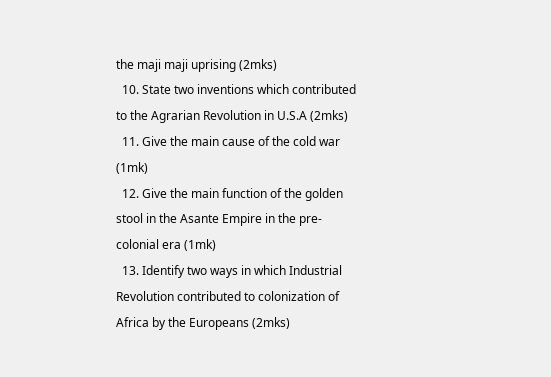the maji maji uprising (2mks)
  10. State two inventions which contributed to the Agrarian Revolution in U.S.A (2mks)
  11. Give the main cause of the cold war (1mk)
  12. Give the main function of the golden stool in the Asante Empire in the pre-colonial era (1mk)
  13. Identify two ways in which Industrial Revolution contributed to colonization of Africa by the Europeans (2mks)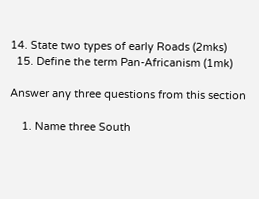14. State two types of early Roads (2mks)
  15. Define the term Pan-Africanism (1mk)

Answer any three questions from this section

    1. Name three South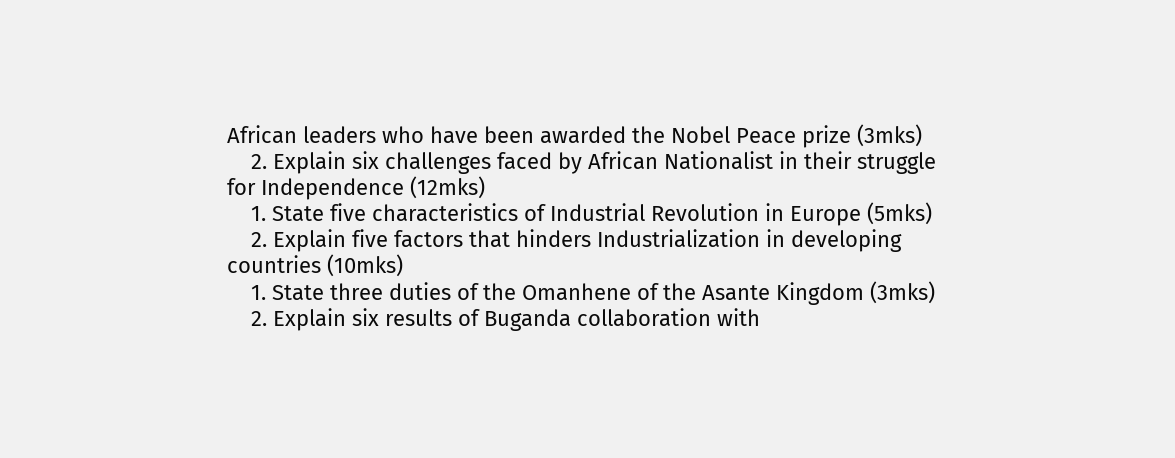African leaders who have been awarded the Nobel Peace prize (3mks)
    2. Explain six challenges faced by African Nationalist in their struggle for Independence (12mks)
    1. State five characteristics of Industrial Revolution in Europe (5mks)
    2. Explain five factors that hinders Industrialization in developing countries (10mks)
    1. State three duties of the Omanhene of the Asante Kingdom (3mks)
    2. Explain six results of Buganda collaboration with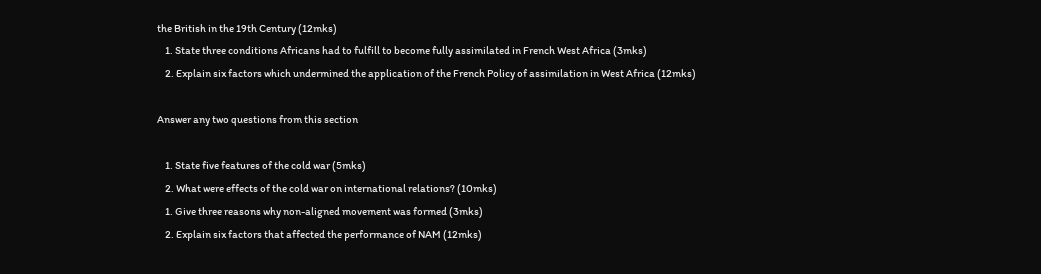the British in the 19th Century (12mks)
    1. State three conditions Africans had to fulfill to become fully assimilated in French West Africa (3mks)
    2. Explain six factors which undermined the application of the French Policy of assimilation in West Africa (12mks)

Answer any two questions from this section

    1. State five features of the cold war (5mks)
    2. What were effects of the cold war on international relations? (10mks)
    1. Give three reasons why non-aligned movement was formed (3mks)
    2. Explain six factors that affected the performance of NAM (12mks)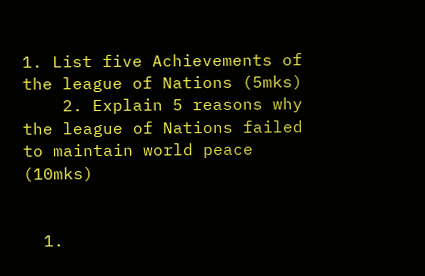1. List five Achievements of the league of Nations (5mks)
    2. Explain 5 reasons why the league of Nations failed to maintain world peace (10mks)


  1.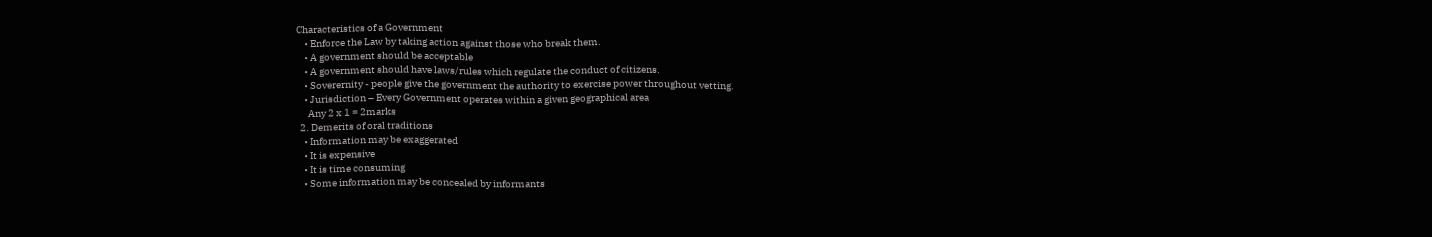Characteristics of a Government
    • Enforce the Law by taking action against those who break them.
    • A government should be acceptable
    • A government should have laws/rules which regulate the conduct of citizens.
    • Soverernity - people give the government the authority to exercise power throughout vetting.
    • Jurisdiction – Every Government operates within a given geographical area
      Any 2 x 1 = 2marks
  2. Demerits of oral traditions
    • Information may be exaggerated
    • It is expensive
    • It is time consuming
    • Some information may be concealed by informants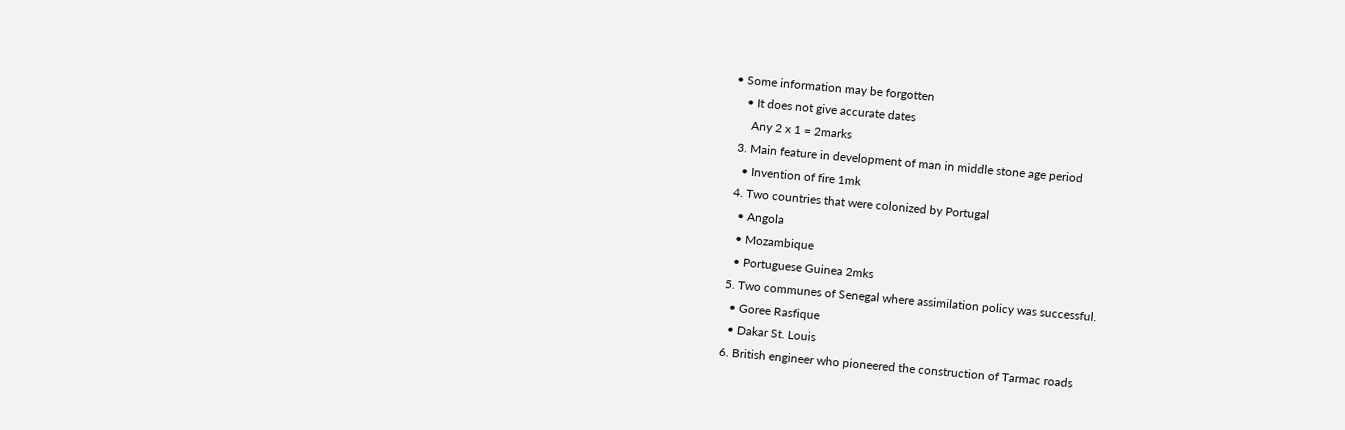• Some information may be forgotten
    • It does not give accurate dates
      Any 2 x 1 = 2marks
  3. Main feature in development of man in middle stone age period
    • Invention of fire 1mk
  4. Two countries that were colonized by Portugal
    • Angola
    • Mozambique
    • Portuguese Guinea 2mks
  5. Two communes of Senegal where assimilation policy was successful.
    • Goree Rasfique
    • Dakar St. Louis
  6. British engineer who pioneered the construction of Tarmac roads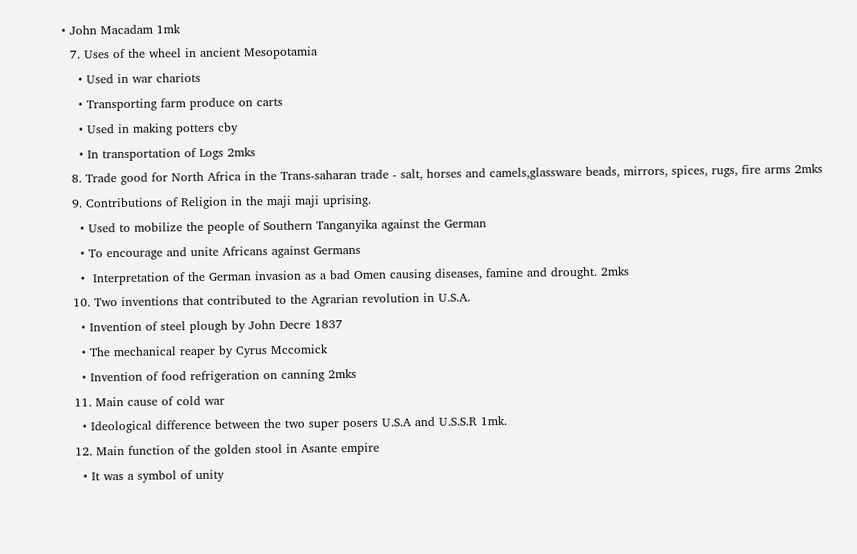• John Macadam 1mk
  7. Uses of the wheel in ancient Mesopotamia
    • Used in war chariots
    • Transporting farm produce on carts
    • Used in making potters cby
    • In transportation of Logs 2mks
  8. Trade good for North Africa in the Trans-saharan trade - salt, horses and camels,glassware beads, mirrors, spices, rugs, fire arms 2mks
  9. Contributions of Religion in the maji maji uprising.
    • Used to mobilize the people of Southern Tanganyika against the German
    • To encourage and unite Africans against Germans
    •  Interpretation of the German invasion as a bad Omen causing diseases, famine and drought. 2mks
  10. Two inventions that contributed to the Agrarian revolution in U.S.A.
    • Invention of steel plough by John Decre 1837
    • The mechanical reaper by Cyrus Mccomick
    • Invention of food refrigeration on canning 2mks
  11. Main cause of cold war
    • Ideological difference between the two super posers U.S.A and U.S.S.R 1mk.
  12. Main function of the golden stool in Asante empire
    • It was a symbol of unity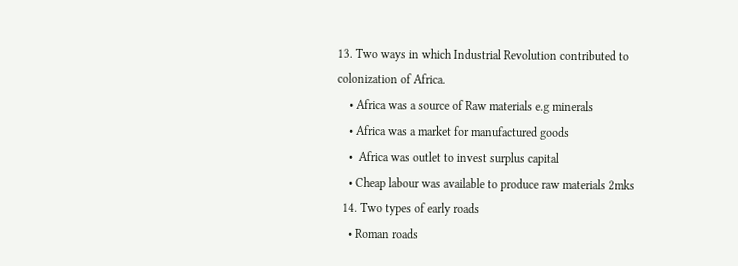13. Two ways in which Industrial Revolution contributed to colonization of Africa.
    • Africa was a source of Raw materials e.g minerals
    • Africa was a market for manufactured goods
    •  Africa was outlet to invest surplus capital
    • Cheap labour was available to produce raw materials 2mks
  14. Two types of early roads
    • Roman roads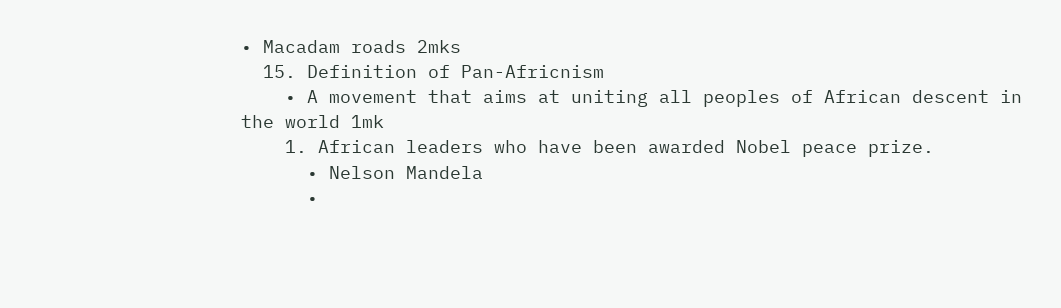• Macadam roads 2mks
  15. Definition of Pan-Africnism
    • A movement that aims at uniting all peoples of African descent in the world 1mk
    1. African leaders who have been awarded Nobel peace prize.
      • Nelson Mandela
      •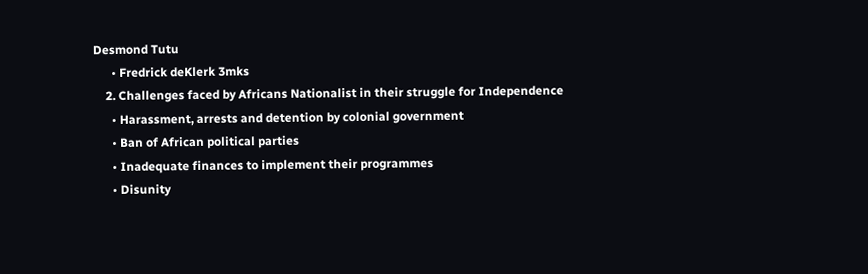Desmond Tutu
      • Fredrick deKlerk 3mks
    2. Challenges faced by Africans Nationalist in their struggle for Independence
      • Harassment, arrests and detention by colonial government
      • Ban of African political parties
      • Inadequate finances to implement their programmes
      • Disunity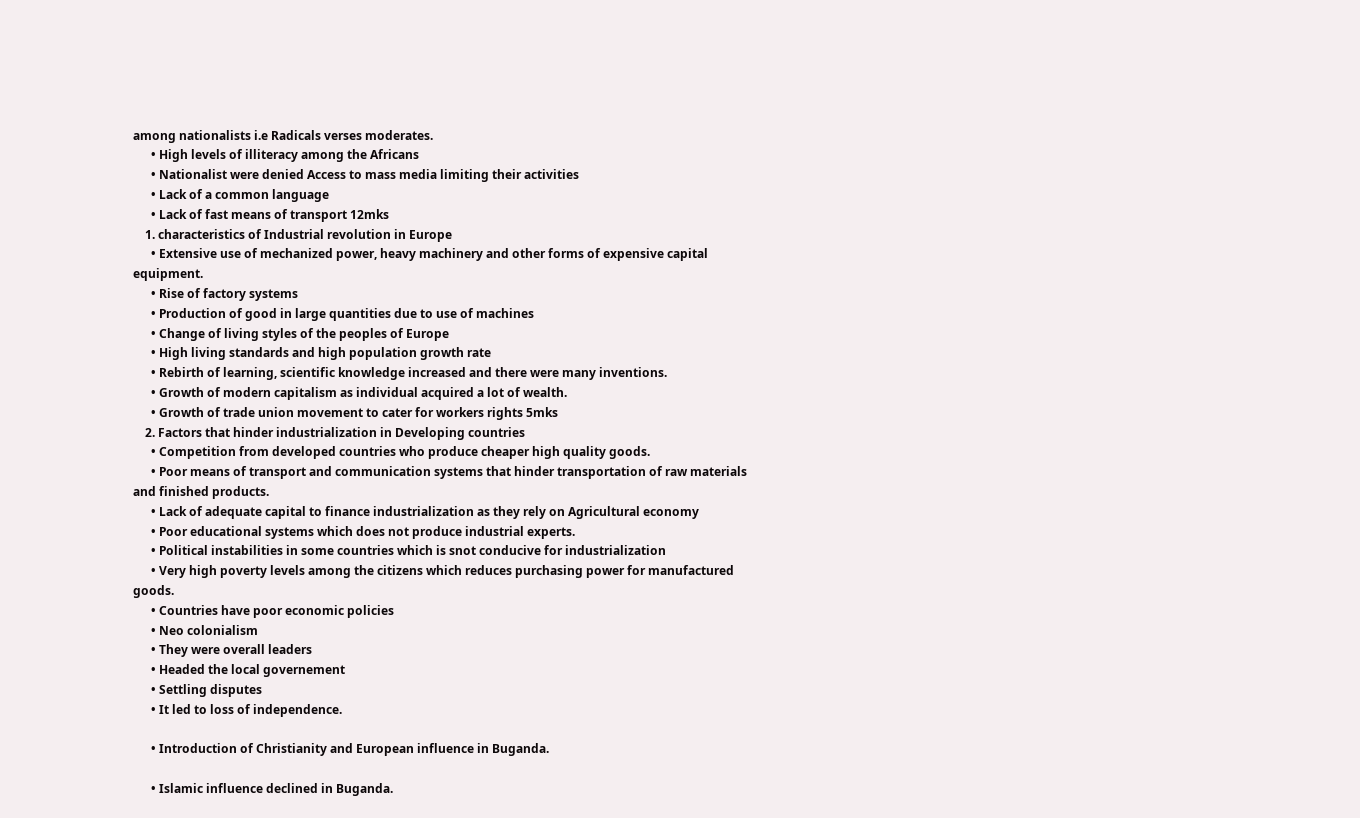among nationalists i.e Radicals verses moderates.
      • High levels of illiteracy among the Africans
      • Nationalist were denied Access to mass media limiting their activities
      • Lack of a common language
      • Lack of fast means of transport 12mks
    1. characteristics of Industrial revolution in Europe
      • Extensive use of mechanized power, heavy machinery and other forms of expensive capital equipment.
      • Rise of factory systems
      • Production of good in large quantities due to use of machines
      • Change of living styles of the peoples of Europe
      • High living standards and high population growth rate
      • Rebirth of learning, scientific knowledge increased and there were many inventions.
      • Growth of modern capitalism as individual acquired a lot of wealth.
      • Growth of trade union movement to cater for workers rights 5mks
    2. Factors that hinder industrialization in Developing countries
      • Competition from developed countries who produce cheaper high quality goods.
      • Poor means of transport and communication systems that hinder transportation of raw materials and finished products.
      • Lack of adequate capital to finance industrialization as they rely on Agricultural economy
      • Poor educational systems which does not produce industrial experts.
      • Political instabilities in some countries which is snot conducive for industrialization
      • Very high poverty levels among the citizens which reduces purchasing power for manufactured goods.
      • Countries have poor economic policies
      • Neo colonialism
      • They were overall leaders
      • Headed the local governement
      • Settling disputes
      • It led to loss of independence.

      • Introduction of Christianity and European influence in Buganda.

      • Islamic influence declined in Buganda.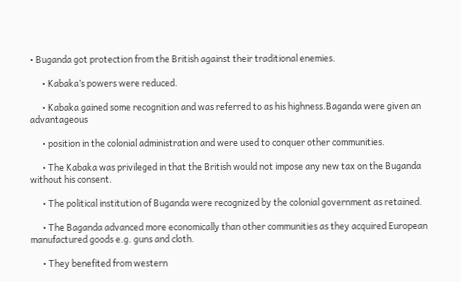• Buganda got protection from the British against their traditional enemies.

      • Kabaka’s powers were reduced.

      • Kabaka gained some recognition and was referred to as his highness.Baganda were given an advantageous

      • position in the colonial administration and were used to conquer other communities.

      • The Kabaka was privileged in that the British would not impose any new tax on the Buganda without his consent.

      • The political institution of Buganda were recognized by the colonial government as retained.

      • The Baganda advanced more economically than other communities as they acquired European manufactured goods e.g. guns and cloth.

      • They benefited from western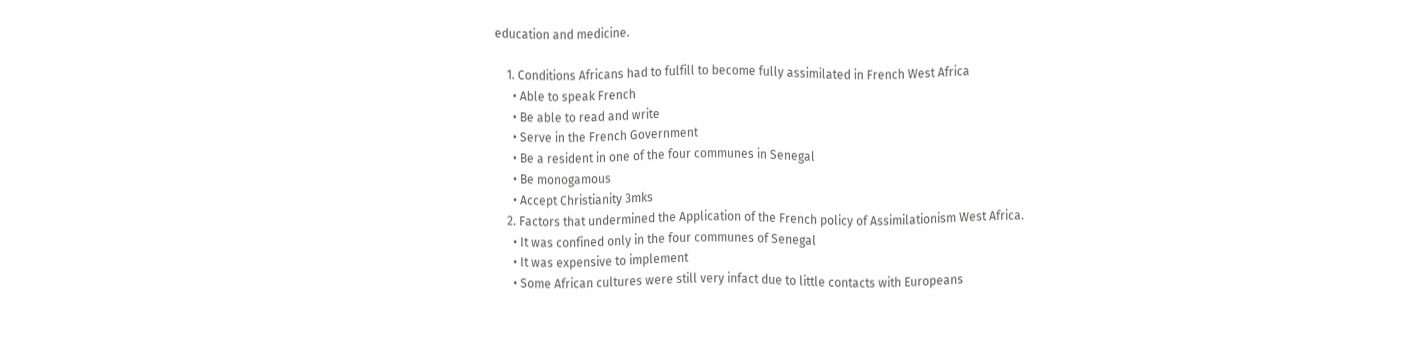education and medicine.

    1. Conditions Africans had to fulfill to become fully assimilated in French West Africa
      • Able to speak French
      • Be able to read and write
      • Serve in the French Government
      • Be a resident in one of the four communes in Senegal
      • Be monogamous
      • Accept Christianity 3mks
    2. Factors that undermined the Application of the French policy of Assimilationism West Africa.
      • It was confined only in the four communes of Senegal
      • It was expensive to implement
      • Some African cultures were still very infact due to little contacts with Europeans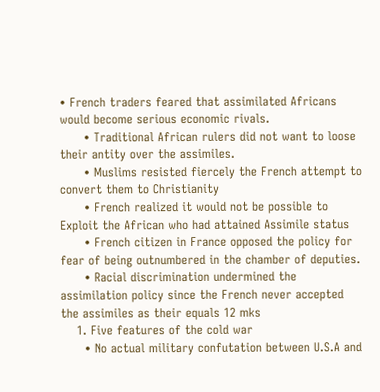• French traders feared that assimilated Africans would become serious economic rivals.
      • Traditional African rulers did not want to loose their antity over the assimiles.
      • Muslims resisted fiercely the French attempt to convert them to Christianity
      • French realized it would not be possible to Exploit the African who had attained Assimile status
      • French citizen in France opposed the policy for fear of being outnumbered in the chamber of deputies.
      • Racial discrimination undermined the assimilation policy since the French never accepted the assimiles as their equals 12 mks
    1. Five features of the cold war
      • No actual military confutation between U.S.A and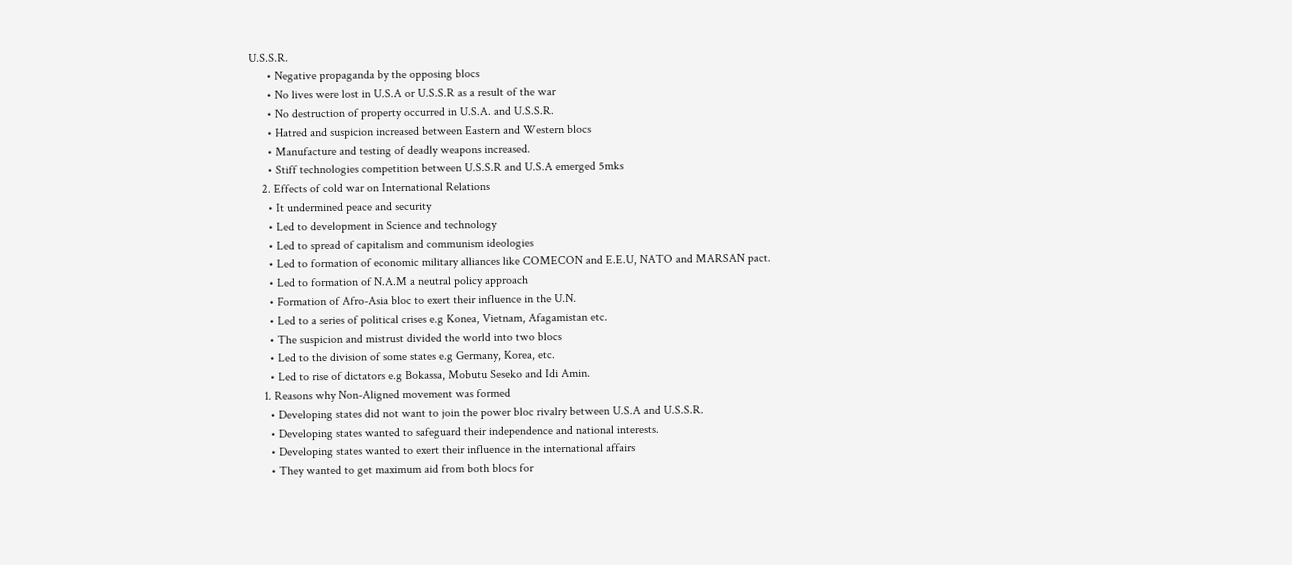U.S.S.R.
      • Negative propaganda by the opposing blocs
      • No lives were lost in U.S.A or U.S.S.R as a result of the war
      • No destruction of property occurred in U.S.A. and U.S.S.R.
      • Hatred and suspicion increased between Eastern and Western blocs
      • Manufacture and testing of deadly weapons increased.
      • Stiff technologies competition between U.S.S.R and U.S.A emerged 5mks
    2. Effects of cold war on International Relations
      • It undermined peace and security
      • Led to development in Science and technology
      • Led to spread of capitalism and communism ideologies
      • Led to formation of economic military alliances like COMECON and E.E.U, NATO and MARSAN pact.
      • Led to formation of N.A.M a neutral policy approach
      • Formation of Afro-Asia bloc to exert their influence in the U.N.
      • Led to a series of political crises e.g Konea, Vietnam, Afagamistan etc.
      • The suspicion and mistrust divided the world into two blocs
      • Led to the division of some states e.g Germany, Korea, etc.
      • Led to rise of dictators e.g Bokassa, Mobutu Seseko and Idi Amin.
    1. Reasons why Non-Aligned movement was formed
      • Developing states did not want to join the power bloc rivalry between U.S.A and U.S.S.R.
      • Developing states wanted to safeguard their independence and national interests.
      • Developing states wanted to exert their influence in the international affairs
      • They wanted to get maximum aid from both blocs for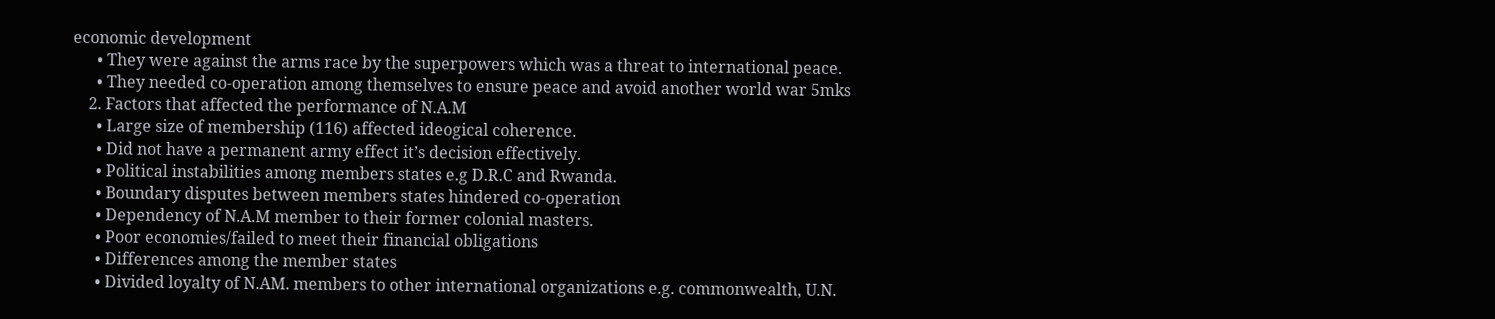economic development
      • They were against the arms race by the superpowers which was a threat to international peace.
      • They needed co-operation among themselves to ensure peace and avoid another world war 5mks
    2. Factors that affected the performance of N.A.M
      • Large size of membership (116) affected ideogical coherence.
      • Did not have a permanent army effect it’s decision effectively.
      • Political instabilities among members states e.g D.R.C and Rwanda.
      • Boundary disputes between members states hindered co-operation
      • Dependency of N.A.M member to their former colonial masters.
      • Poor economies/failed to meet their financial obligations
      • Differences among the member states
      • Divided loyalty of N.AM. members to other international organizations e.g. commonwealth, U.N.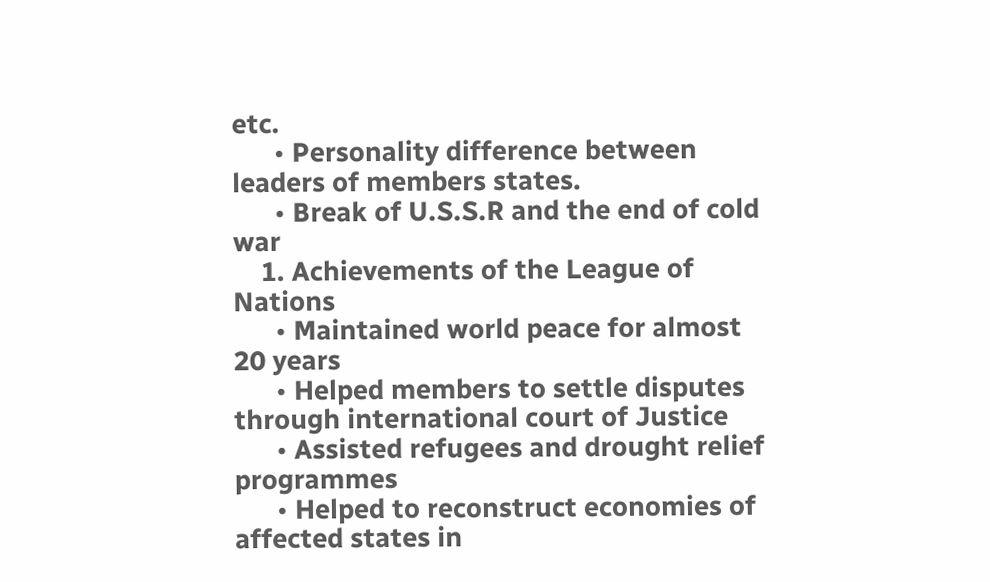etc.
      • Personality difference between leaders of members states.
      • Break of U.S.S.R and the end of cold war
    1. Achievements of the League of Nations
      • Maintained world peace for almost 20 years
      • Helped members to settle disputes through international court of Justice
      • Assisted refugees and drought relief programmes
      • Helped to reconstruct economies of affected states in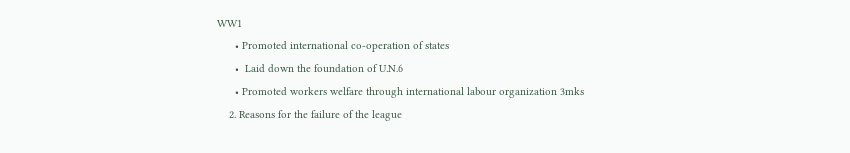WW1
      • Promoted international co-operation of states
      •  Laid down the foundation of U.N.6
      • Promoted workers welfare through international labour organization 3mks
    2. Reasons for the failure of the league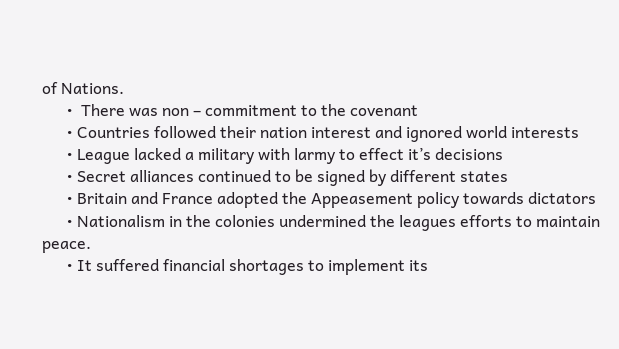of Nations.
      •  There was non – commitment to the covenant
      • Countries followed their nation interest and ignored world interests
      • League lacked a military with larmy to effect it’s decisions
      • Secret alliances continued to be signed by different states
      • Britain and France adopted the Appeasement policy towards dictators
      • Nationalism in the colonies undermined the leagues efforts to maintain peace.
      • It suffered financial shortages to implement its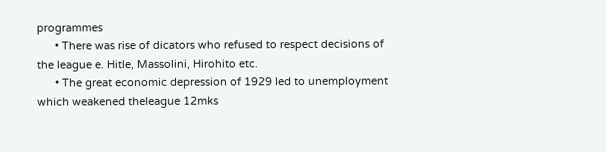programmes
      • There was rise of dicators who refused to respect decisions of the league e. Hitle, Massolini, Hirohito etc.
      • The great economic depression of 1929 led to unemployment which weakened theleague 12mks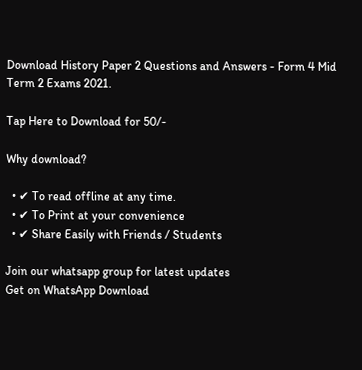Download History Paper 2 Questions and Answers - Form 4 Mid Term 2 Exams 2021.

Tap Here to Download for 50/-

Why download?

  • ✔ To read offline at any time.
  • ✔ To Print at your convenience
  • ✔ Share Easily with Friends / Students

Join our whatsapp group for latest updates
Get on WhatsApp Download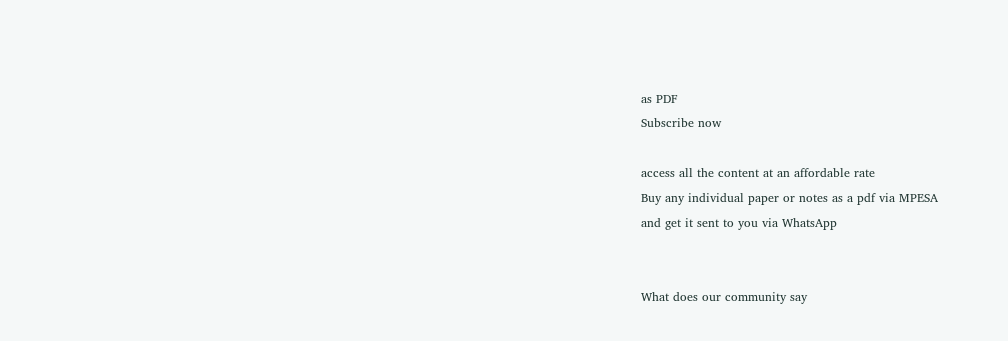as PDF
Subscribe now

access all the content at an affordable rate
Buy any individual paper or notes as a pdf via MPESA
and get it sent to you via WhatsApp


What does our community say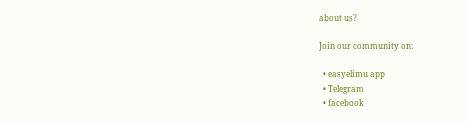about us?

Join our community on:

  • easyelimu app
  • Telegram
  • facebook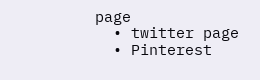page
  • twitter page
  • Pinterest